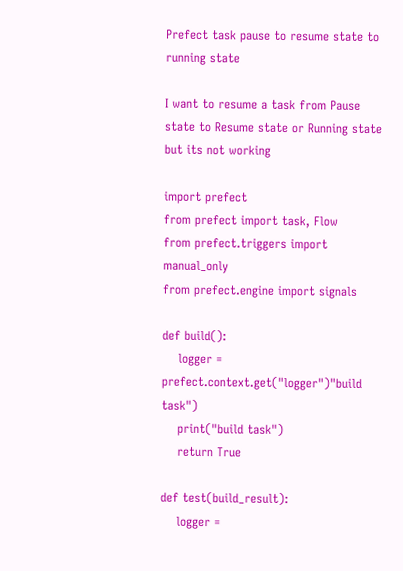Prefect task pause to resume state to running state

I want to resume a task from Pause state to Resume state or Running state but its not working

import prefect
from prefect import task, Flow
from prefect.triggers import manual_only
from prefect.engine import signals

def build():
    logger = prefect.context.get("logger")"build task")
    print("build task")
    return True

def test(build_result):
    logger =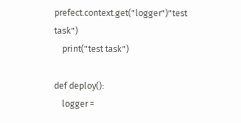prefect.context.get("logger")"test task")
    print("test task")

def deploy():
    logger =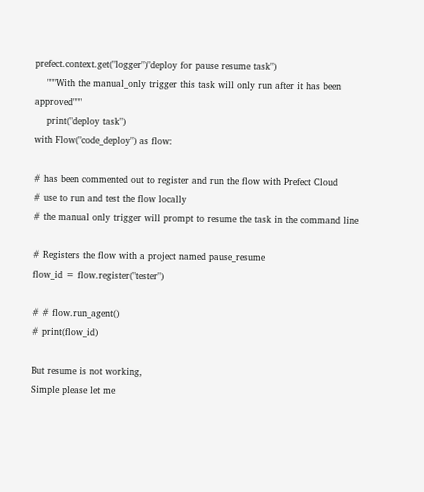prefect.context.get("logger")"deploy for pause resume task")
    """With the manual_only trigger this task will only run after it has been approved"""
    print("deploy task")
with Flow("code_deploy") as flow:

# has been commented out to register and run the flow with Prefect Cloud
# use to run and test the flow locally
# the manual only trigger will prompt to resume the task in the command line

# Registers the flow with a project named pause_resume
flow_id = flow.register("tester")

# # flow.run_agent()
# print(flow_id)

But resume is not working,
Simple please let me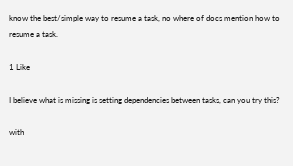know the best/simple way to resume a task, no where of docs mention how to resume a task.

1 Like

I believe what is missing is setting dependencies between tasks, can you try this?

with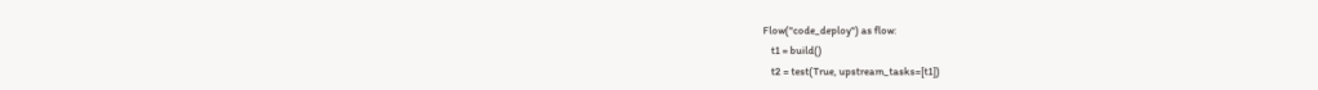Flow("code_deploy") as flow:
    t1 = build()
    t2 = test(True, upstream_tasks=[t1])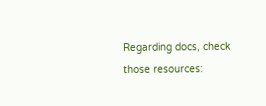Regarding docs, check those resources: